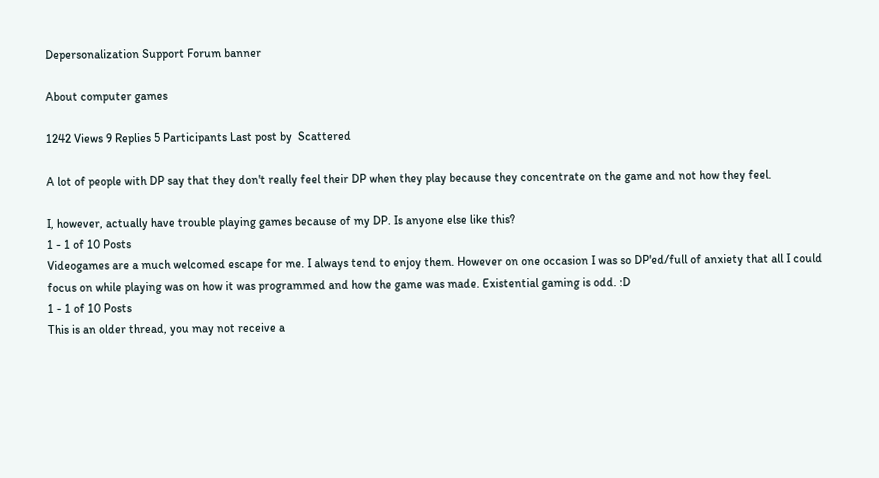Depersonalization Support Forum banner

About computer games

1242 Views 9 Replies 5 Participants Last post by  Scattered

A lot of people with DP say that they don't really feel their DP when they play because they concentrate on the game and not how they feel.

I, however, actually have trouble playing games because of my DP. Is anyone else like this?
1 - 1 of 10 Posts
Videogames are a much welcomed escape for me. I always tend to enjoy them. However on one occasion I was so DP'ed/full of anxiety that all I could focus on while playing was on how it was programmed and how the game was made. Existential gaming is odd. :D
1 - 1 of 10 Posts
This is an older thread, you may not receive a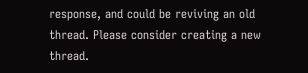response, and could be reviving an old thread. Please consider creating a new thread.